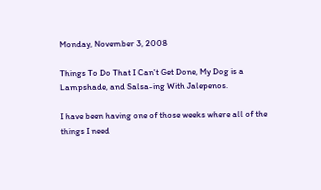Monday, November 3, 2008

Things To Do That I Can't Get Done, My Dog is a Lampshade, and Salsa-ing With Jalepenos.

I have been having one of those weeks where all of the things I need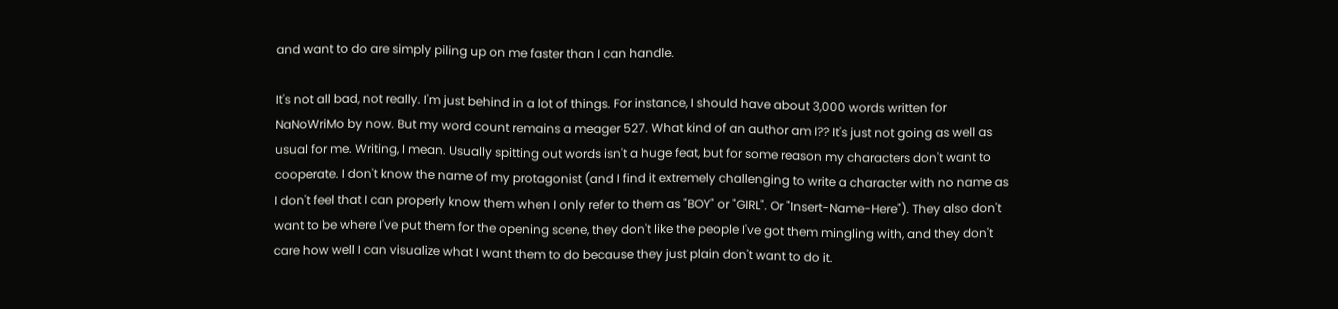and want to do are simply piling up on me faster than I can handle.

It's not all bad, not really. I'm just behind in a lot of things. For instance, I should have about 3,000 words written for NaNoWriMo by now. But my word count remains a meager 527. What kind of an author am I?? It's just not going as well as usual for me. Writing, I mean. Usually spitting out words isn't a huge feat, but for some reason my characters don't want to cooperate. I don't know the name of my protagonist (and I find it extremely challenging to write a character with no name as I don't feel that I can properly know them when I only refer to them as "BOY" or "GIRL". Or "Insert-Name-Here"). They also don't want to be where I've put them for the opening scene, they don't like the people I've got them mingling with, and they don't care how well I can visualize what I want them to do because they just plain don't want to do it.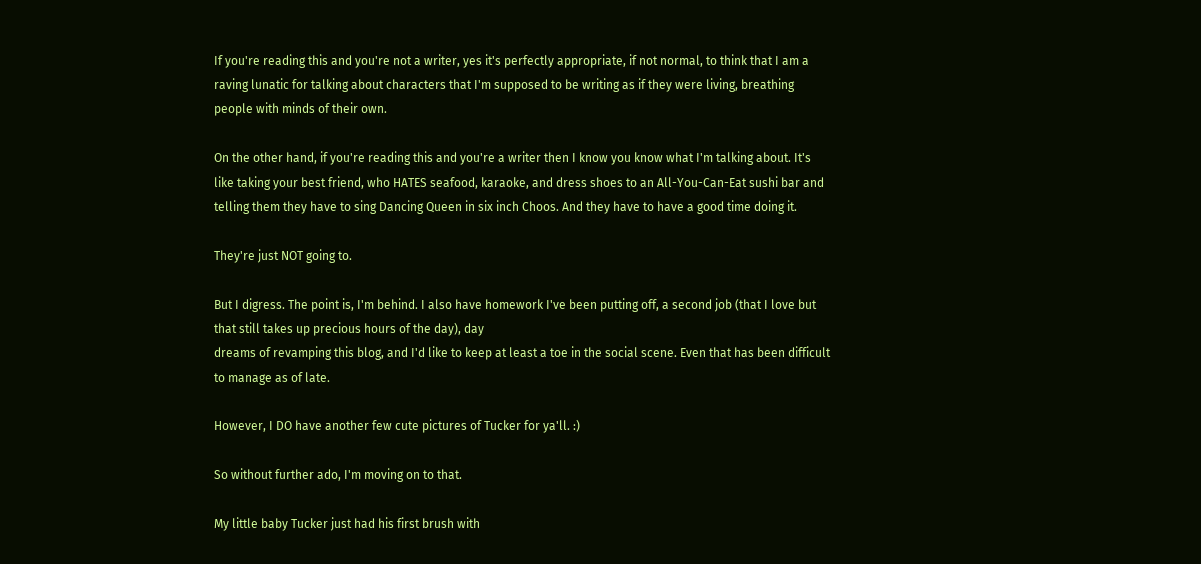If you're reading this and you're not a writer, yes it's perfectly appropriate, if not normal, to think that I am a raving lunatic for talking about characters that I'm supposed to be writing as if they were living, breathing people with minds of their own.

On the other hand, if you're reading this and you're a writer then I know you know what I'm talking about. It's like taking your best friend, who HATES seafood, karaoke, and dress shoes to an All-You-Can-Eat sushi bar and telling them they have to sing Dancing Queen in six inch Choos. And they have to have a good time doing it.

They're just NOT going to.

But I digress. The point is, I'm behind. I also have homework I've been putting off, a second job (that I love but that still takes up precious hours of the day), day
dreams of revamping this blog, and I'd like to keep at least a toe in the social scene. Even that has been difficult to manage as of late.

However, I DO have another few cute pictures of Tucker for ya'll. :)

So without further ado, I'm moving on to that.

My little baby Tucker just had his first brush with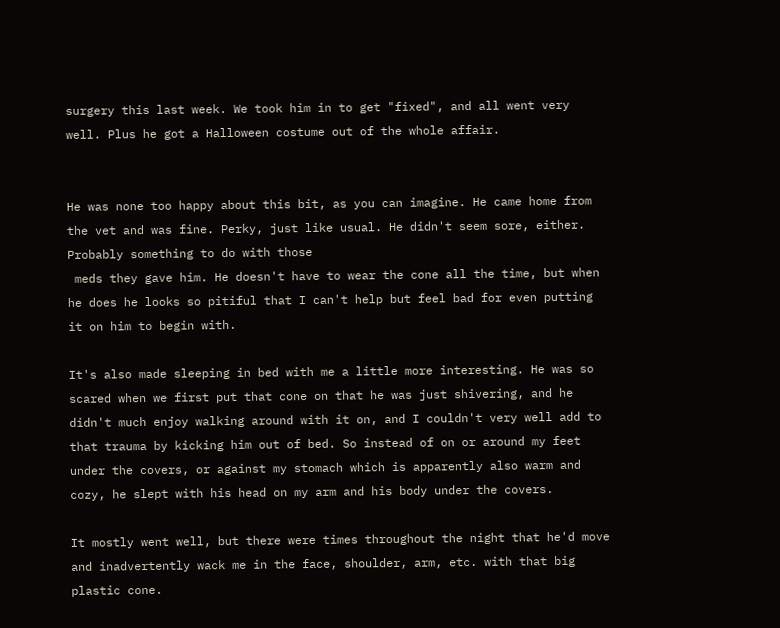surgery this last week. We took him in to get "fixed", and all went very well. Plus he got a Halloween costume out of the whole affair.


He was none too happy about this bit, as you can imagine. He came home from the vet and was fine. Perky, just like usual. He didn't seem sore, either. Probably something to do with those
 meds they gave him. He doesn't have to wear the cone all the time, but when he does he looks so pitiful that I can't help but feel bad for even putting it on him to begin with.

It's also made sleeping in bed with me a little more interesting. He was so scared when we first put that cone on that he was just shivering, and he didn't much enjoy walking around with it on, and I couldn't very well add to that trauma by kicking him out of bed. So instead of on or around my feet under the covers, or against my stomach which is apparently also warm and cozy, he slept with his head on my arm and his body under the covers.

It mostly went well, but there were times throughout the night that he'd move and inadvertently wack me in the face, shoulder, arm, etc. with that big plastic cone.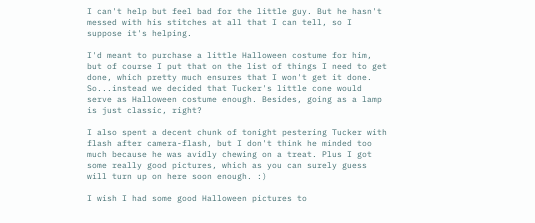I can't help but feel bad for the little guy. But he hasn't messed with his stitches at all that I can tell, so I suppose it's helping.

I'd meant to purchase a little Halloween costume for him, but of course I put that on the list of things I need to get done, which pretty much ensures that I won't get it done. So...instead we decided that Tucker's little cone would serve as Halloween costume enough. Besides, going as a lamp is just classic, right?

I also spent a decent chunk of tonight pestering Tucker with flash after camera-flash, but I don't think he minded too much because he was avidly chewing on a treat. Plus I got some really good pictures, which as you can surely guess will turn up on here soon enough. :)

I wish I had some good Halloween pictures to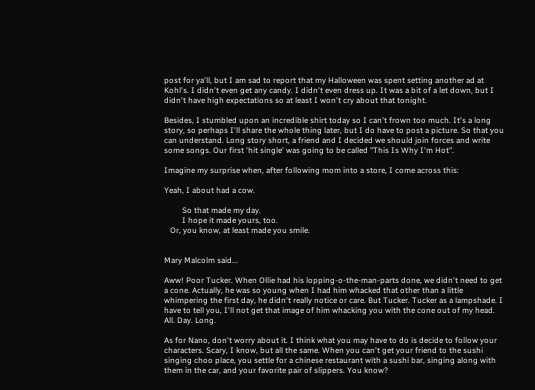post for ya'll, but I am sad to report that my Halloween was spent setting another ad at Kohl's. I didn't even get any candy. I didn't even dress up. It was a bit of a let down, but I didn't have high expectations so at least I won't cry about that tonight.

Besides, I stumbled upon an incredible shirt today so I can't frown too much. It's a long story, so perhaps I'll share the whole thing later, but I do have to post a picture. So that you can understand. Long story short, a friend and I decided we should join forces and write some songs. Our first 'hit single' was going to be called "This Is Why I'm Hot".

Imagine my surprise when, after following mom into a store, I come across this:

Yeah, I about had a cow.

         So that made my day.
         I hope it made yours, too.
   Or, you know, at least made you smile.


Mary Malcolm said...

Aww! Poor Tucker. When Ollie had his lopping-o-the-man-parts done, we didn't need to get a cone. Actually, he was so young when I had him whacked that other than a little whimpering the first day, he didn't really notice or care. But Tucker. Tucker as a lampshade. I have to tell you, I'll not get that image of him whacking you with the cone out of my head. All. Day. Long.

As for Nano, don't worry about it. I think what you may have to do is decide to follow your characters. Scary, I know, but all the same. When you can't get your friend to the sushi singing choo place, you settle for a chinese restaurant with a sushi bar, singing along with them in the car, and your favorite pair of slippers. You know?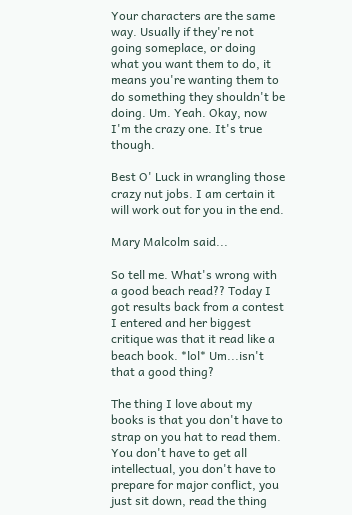Your characters are the same way. Usually if they're not going someplace, or doing what you want them to do, it means you're wanting them to do something they shouldn't be doing. Um. Yeah. Okay, now I'm the crazy one. It's true though.

Best O' Luck in wrangling those crazy nut jobs. I am certain it will work out for you in the end.

Mary Malcolm said...

So tell me. What's wrong with a good beach read?? Today I got results back from a contest I entered and her biggest critique was that it read like a beach book. *lol* Um...isn't that a good thing?

The thing I love about my books is that you don't have to strap on you hat to read them. You don't have to get all intellectual, you don't have to prepare for major conflict, you just sit down, read the thing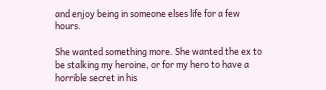and enjoy being in someone elses life for a few hours.

She wanted something more. She wanted the ex to be stalking my heroine, or for my hero to have a horrible secret in his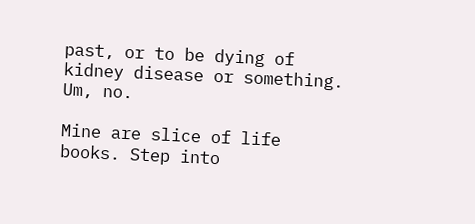past, or to be dying of kidney disease or something. Um, no.

Mine are slice of life books. Step into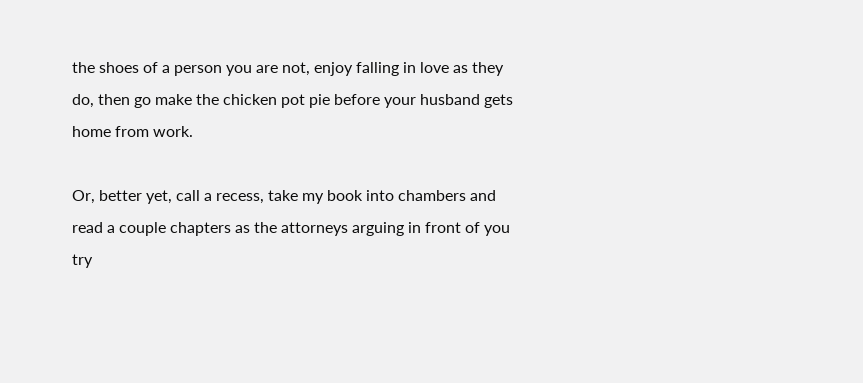the shoes of a person you are not, enjoy falling in love as they do, then go make the chicken pot pie before your husband gets home from work.

Or, better yet, call a recess, take my book into chambers and read a couple chapters as the attorneys arguing in front of you try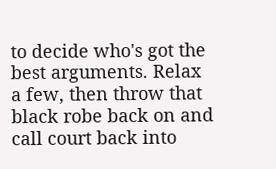to decide who's got the best arguments. Relax a few, then throw that black robe back on and call court back into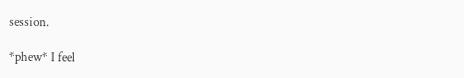session.

*phew* I feel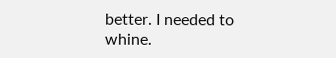better. I needed to whine.